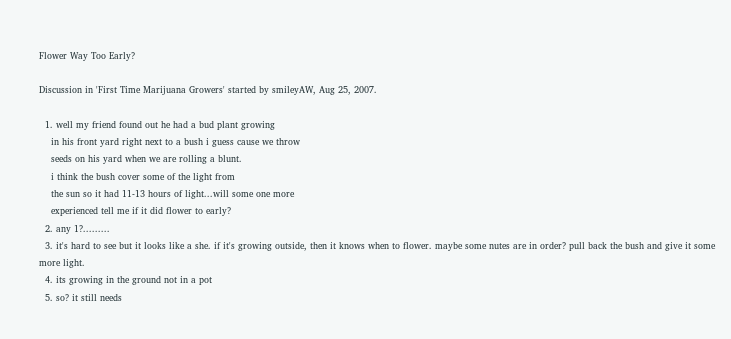Flower Way Too Early?

Discussion in 'First Time Marijuana Growers' started by smileyAW, Aug 25, 2007.

  1. well my friend found out he had a bud plant growing
    in his front yard right next to a bush i guess cause we throw
    seeds on his yard when we are rolling a blunt.
    i think the bush cover some of the light from
    the sun so it had 11-13 hours of light...will some one more
    experienced tell me if it did flower to early?
  2. any 1?.........
  3. it's hard to see but it looks like a she. if it's growing outside, then it knows when to flower. maybe some nutes are in order? pull back the bush and give it some more light.
  4. its growing in the ground not in a pot
  5. so? it still needs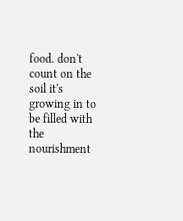food. don't count on the soil it's growing in to be filled with the nourishment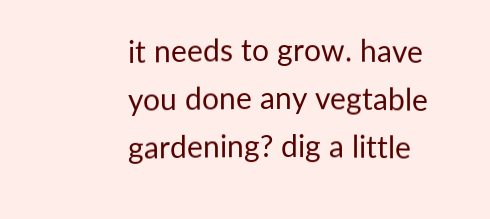it needs to grow. have you done any vegtable gardening? dig a little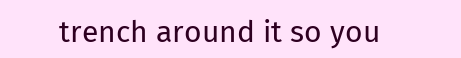trench around it so you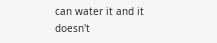can water it and it doesn't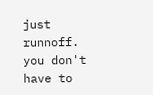just runnoff. you don't have to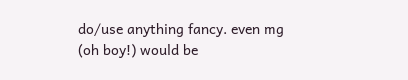do/use anything fancy. even mg (oh boy!) would be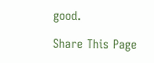good.

Share This Page